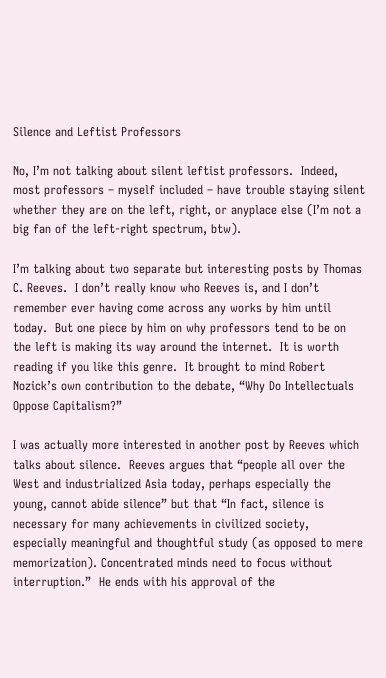Silence and Leftist Professors

No, I’m not talking about silent leftist professors.  Indeed, most professors – myself included – have trouble staying silent whether they are on the left, right, or anyplace else (I’m not a big fan of the left-right spectrum, btw).

I’m talking about two separate but interesting posts by Thomas C. Reeves.  I don’t really know who Reeves is, and I don’t remember ever having come across any works by him until today.  But one piece by him on why professors tend to be on the left is making its way around the internet.  It is worth reading if you like this genre.  It brought to mind Robert Nozick’s own contribution to the debate, “Why Do Intellectuals Oppose Capitalism?”

I was actually more interested in another post by Reeves which talks about silence.  Reeves argues that “people all over the West and industrialized Asia today, perhaps especially the young, cannot abide silence” but that “In fact, silence is necessary for many achievements in civilized society, especially meaningful and thoughtful study (as opposed to mere memorization). Concentrated minds need to focus without interruption.”  He ends with his approval of the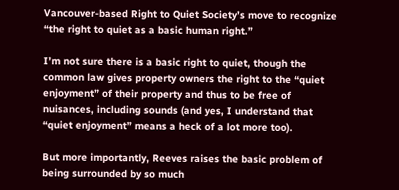Vancouver-based Right to Quiet Society’s move to recognize “the right to quiet as a basic human right.”

I’m not sure there is a basic right to quiet, though the common law gives property owners the right to the “quiet enjoyment” of their property and thus to be free of nuisances, including sounds (and yes, I understand that “quiet enjoyment” means a heck of a lot more too).

But more importantly, Reeves raises the basic problem of being surrounded by so much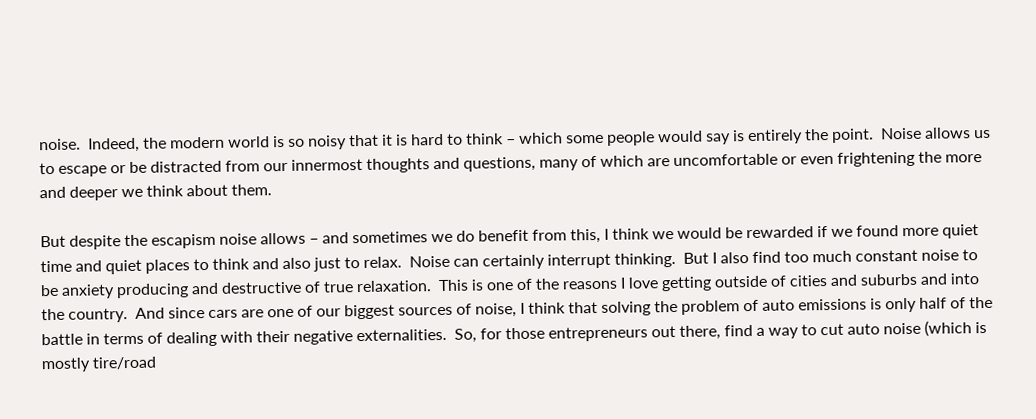noise.  Indeed, the modern world is so noisy that it is hard to think – which some people would say is entirely the point.  Noise allows us to escape or be distracted from our innermost thoughts and questions, many of which are uncomfortable or even frightening the more and deeper we think about them.

But despite the escapism noise allows – and sometimes we do benefit from this, I think we would be rewarded if we found more quiet time and quiet places to think and also just to relax.  Noise can certainly interrupt thinking.  But I also find too much constant noise to be anxiety producing and destructive of true relaxation.  This is one of the reasons I love getting outside of cities and suburbs and into the country.  And since cars are one of our biggest sources of noise, I think that solving the problem of auto emissions is only half of the battle in terms of dealing with their negative externalities.  So, for those entrepreneurs out there, find a way to cut auto noise (which is mostly tire/road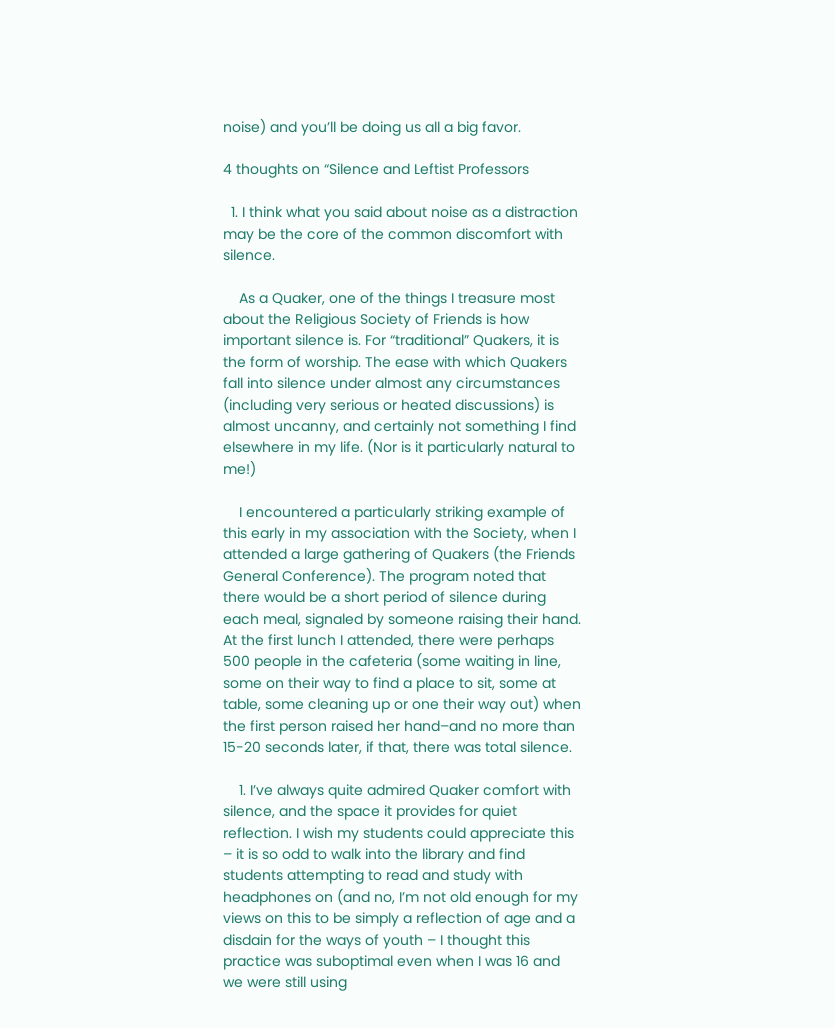noise) and you’ll be doing us all a big favor.

4 thoughts on “Silence and Leftist Professors

  1. I think what you said about noise as a distraction may be the core of the common discomfort with silence.

    As a Quaker, one of the things I treasure most about the Religious Society of Friends is how important silence is. For “traditional” Quakers, it is the form of worship. The ease with which Quakers fall into silence under almost any circumstances (including very serious or heated discussions) is almost uncanny, and certainly not something I find elsewhere in my life. (Nor is it particularly natural to me!)

    I encountered a particularly striking example of this early in my association with the Society, when I attended a large gathering of Quakers (the Friends General Conference). The program noted that there would be a short period of silence during each meal, signaled by someone raising their hand. At the first lunch I attended, there were perhaps 500 people in the cafeteria (some waiting in line, some on their way to find a place to sit, some at table, some cleaning up or one their way out) when the first person raised her hand–and no more than 15-20 seconds later, if that, there was total silence.

    1. I’ve always quite admired Quaker comfort with silence, and the space it provides for quiet reflection. I wish my students could appreciate this – it is so odd to walk into the library and find students attempting to read and study with headphones on (and no, I’m not old enough for my views on this to be simply a reflection of age and a disdain for the ways of youth – I thought this practice was suboptimal even when I was 16 and we were still using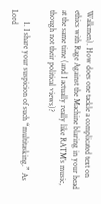Walkmen). How does one tackle a complicated text on ethics with Rage Against the Machine blaring in your head at the same time (and I actually really like RATM’s music, though not their political views)?

      1. I share your suspicion of such “multitasking.” As Lord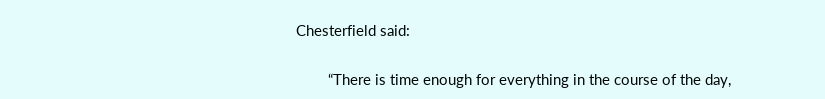Chesterfield said:

        “There is time enough for everything in the course of the day,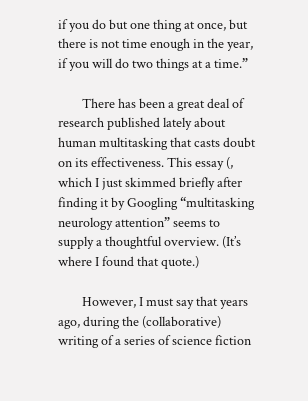if you do but one thing at once, but there is not time enough in the year, if you will do two things at a time.”

        There has been a great deal of research published lately about human multitasking that casts doubt on its effectiveness. This essay (, which I just skimmed briefly after finding it by Googling “multitasking neurology attention” seems to supply a thoughtful overview. (It’s where I found that quote.)

        However, I must say that years ago, during the (collaborative) writing of a series of science fiction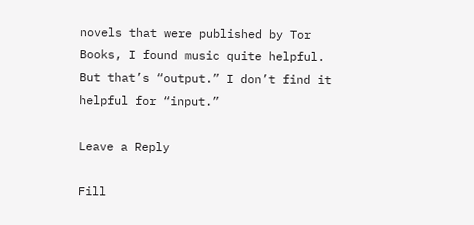novels that were published by Tor Books, I found music quite helpful. But that’s “output.” I don’t find it helpful for “input.”

Leave a Reply

Fill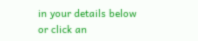in your details below or click an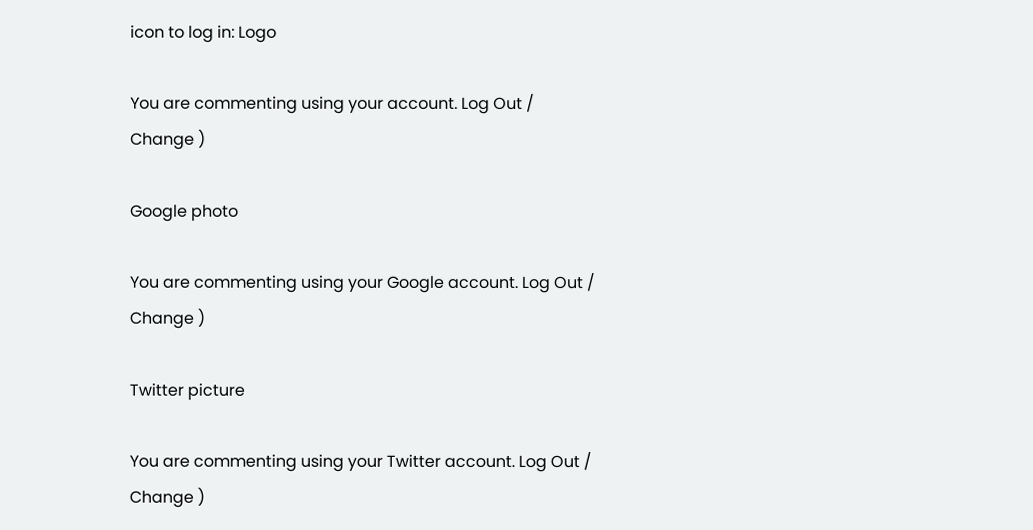icon to log in: Logo

You are commenting using your account. Log Out /  Change )

Google photo

You are commenting using your Google account. Log Out /  Change )

Twitter picture

You are commenting using your Twitter account. Log Out /  Change )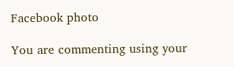Facebook photo

You are commenting using your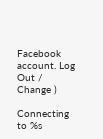Facebook account. Log Out /  Change )

Connecting to %s